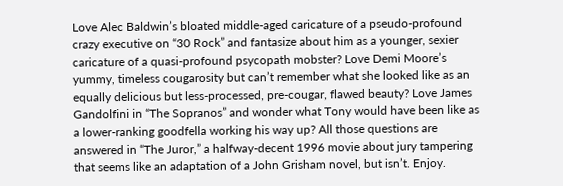Love Alec Baldwin’s bloated middle-aged caricature of a pseudo-profound crazy executive on “30 Rock” and fantasize about him as a younger, sexier caricature of a quasi-profound psycopath mobster? Love Demi Moore’s yummy, timeless cougarosity but can’t remember what she looked like as an equally delicious but less-processed, pre-cougar, flawed beauty? Love James Gandolfini in “The Sopranos” and wonder what Tony would have been like as a lower-ranking goodfella working his way up? All those questions are answered in “The Juror,” a halfway-decent 1996 movie about jury tampering that seems like an adaptation of a John Grisham novel, but isn’t. Enjoy.